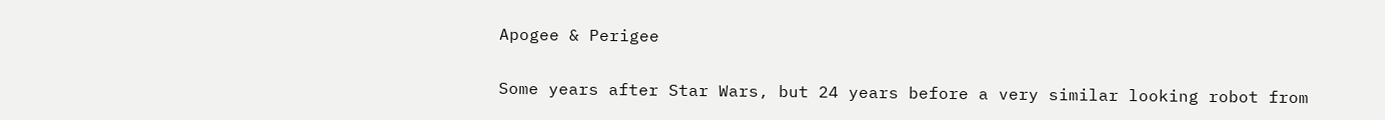Apogee & Perigee

Some years after Star Wars, but 24 years before a very similar looking robot from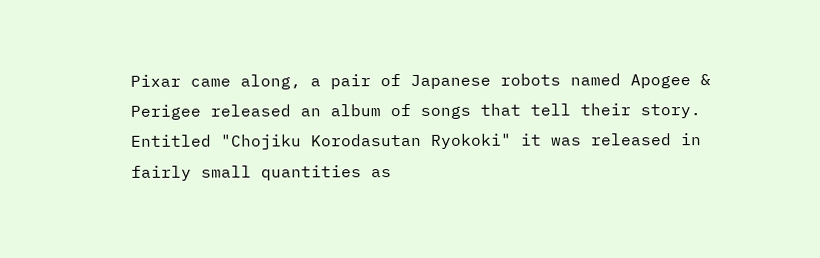Pixar came along, a pair of Japanese robots named Apogee & Perigee released an album of songs that tell their story. Entitled "Chojiku Korodasutan Ryokoki" it was released in fairly small quantities as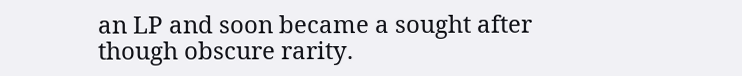an LP and soon became a sought after though obscure rarity.